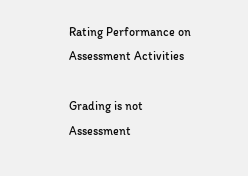Rating Performance on Assessment Activities

Grading is not Assessment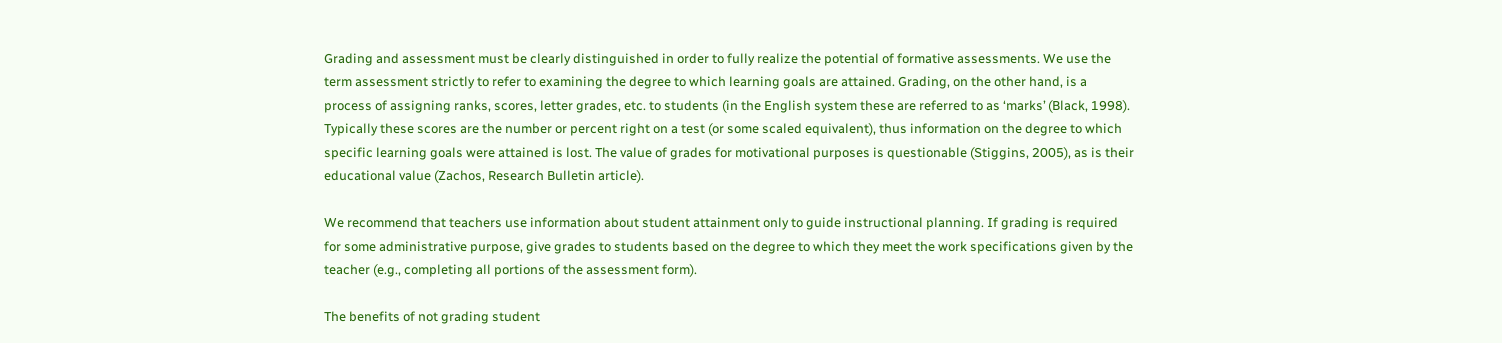Grading and assessment must be clearly distinguished in order to fully realize the potential of formative assessments. We use the term assessment strictly to refer to examining the degree to which learning goals are attained. Grading, on the other hand, is a process of assigning ranks, scores, letter grades, etc. to students (in the English system these are referred to as ‘marks’ (Black, 1998). Typically these scores are the number or percent right on a test (or some scaled equivalent), thus information on the degree to which specific learning goals were attained is lost. The value of grades for motivational purposes is questionable (Stiggins, 2005), as is their educational value (Zachos, Research Bulletin article).

We recommend that teachers use information about student attainment only to guide instructional planning. If grading is required for some administrative purpose, give grades to students based on the degree to which they meet the work specifications given by the teacher (e.g., completing all portions of the assessment form).

The benefits of not grading student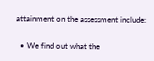attainment on the assessment include:

  • We find out what the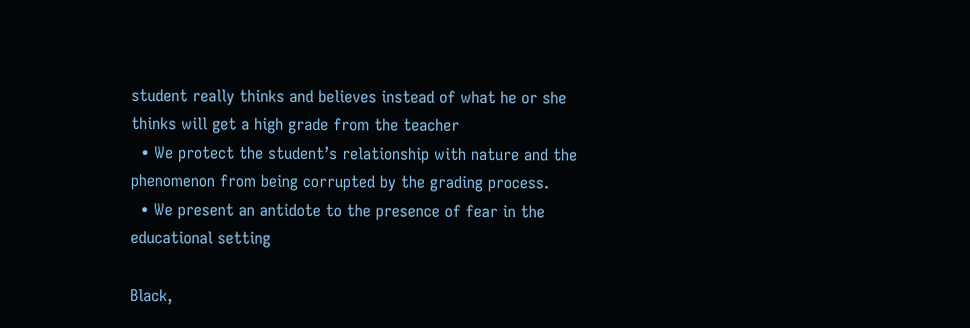student really thinks and believes instead of what he or she thinks will get a high grade from the teacher
  • We protect the student’s relationship with nature and the phenomenon from being corrupted by the grading process.
  • We present an antidote to the presence of fear in the educational setting

Black,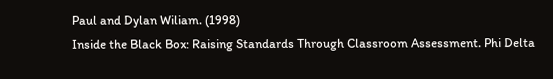Paul and Dylan Wiliam. (1998)
Inside the Black Box: Raising Standards Through Classroom Assessment. Phi Delta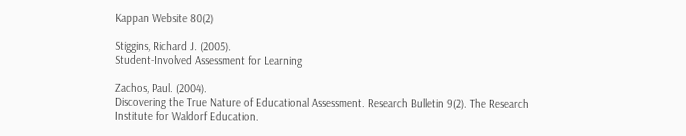Kappan Website 80(2)

Stiggins, Richard J. (2005).
Student-Involved Assessment for Learning

Zachos, Paul. (2004).
Discovering the True Nature of Educational Assessment. Research Bulletin 9(2). The Research Institute for Waldorf Education.